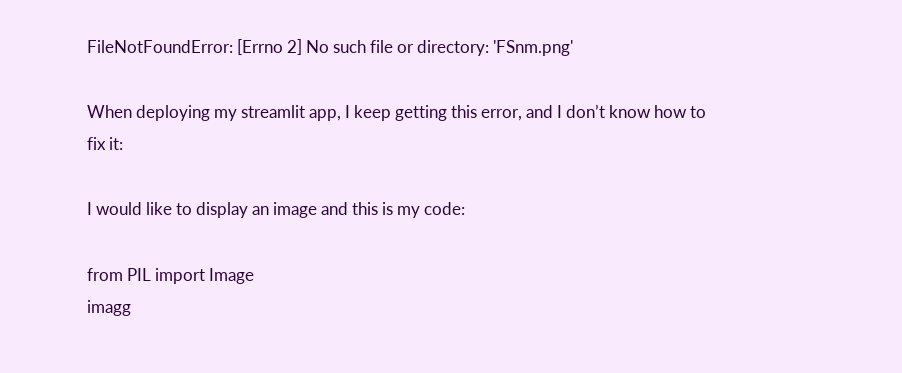FileNotFoundError: [Errno 2] No such file or directory: 'FSnm.png'

When deploying my streamlit app, I keep getting this error, and I don’t know how to fix it:

I would like to display an image and this is my code:

from PIL import Image
imagg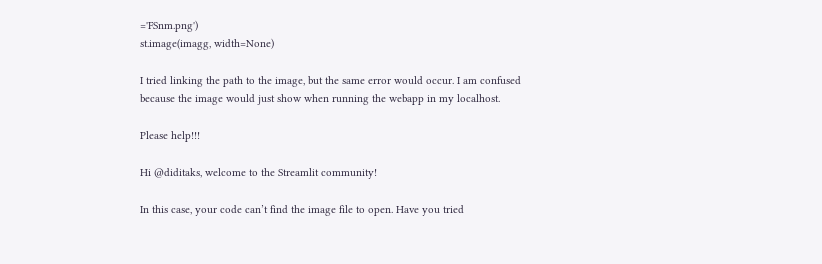='FSnm.png')
st.image(imagg, width=None)

I tried linking the path to the image, but the same error would occur. I am confused because the image would just show when running the webapp in my localhost.

Please help!!!

Hi @diditaks, welcome to the Streamlit community!

In this case, your code can’t find the image file to open. Have you tried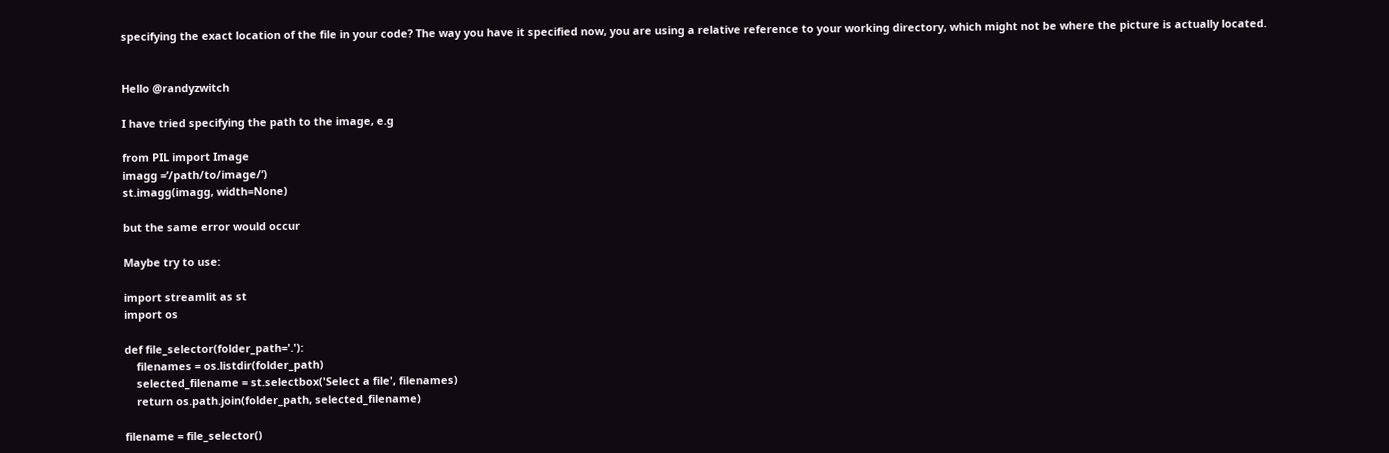specifying the exact location of the file in your code? The way you have it specified now, you are using a relative reference to your working directory, which might not be where the picture is actually located.


Hello @randyzwitch

I have tried specifying the path to the image, e.g

from PIL import Image
imagg =’/path/to/image/’)
st.imagg(imagg, width=None)

but the same error would occur

Maybe try to use:

import streamlit as st
import os

def file_selector(folder_path='.'):
    filenames = os.listdir(folder_path)
    selected_filename = st.selectbox('Select a file', filenames)
    return os.path.join(folder_path, selected_filename)

filename = file_selector()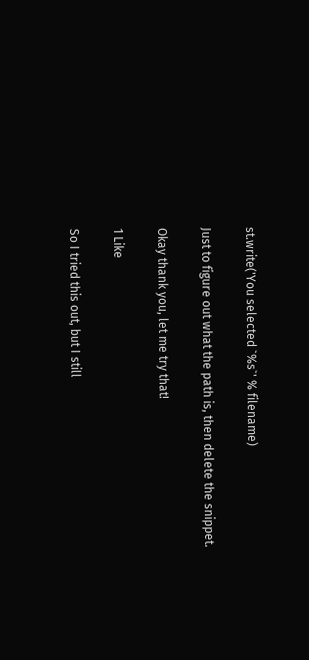st.write('You selected `%s`' % filename)

Just to figure out what the path is, then delete the snippet.

Okay thank you, let me try that!

1 Like

So I tried this out, but I still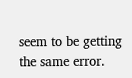seem to be getting the same error.